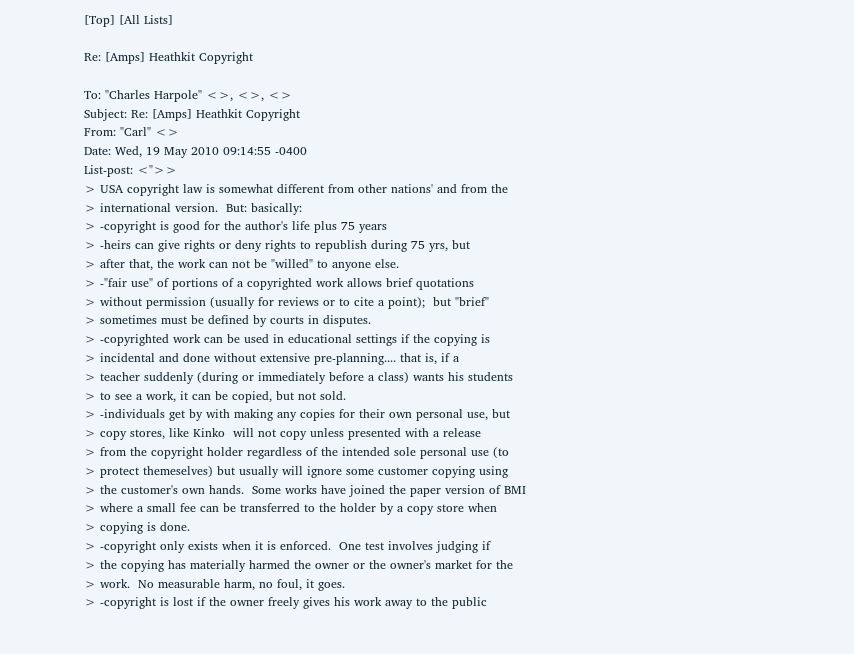[Top] [All Lists]

Re: [Amps] Heathkit Copyright

To: "Charles Harpole" <>, <>, <>
Subject: Re: [Amps] Heathkit Copyright
From: "Carl" <>
Date: Wed, 19 May 2010 09:14:55 -0400
List-post: <">>
> USA copyright law is somewhat different from other nations' and from the
> international version.  But: basically:
> -copyright is good for the author's life plus 75 years
> -heirs can give rights or deny rights to republish during 75 yrs, but
> after that, the work can not be "willed" to anyone else.
> -"fair use" of portions of a copyrighted work allows brief quotations
> without permission (usually for reviews or to cite a point);  but "brief"
> sometimes must be defined by courts in disputes.
> -copyrighted work can be used in educational settings if the copying is
> incidental and done without extensive pre-planning.... that is, if a
> teacher suddenly (during or immediately before a class) wants his students
> to see a work, it can be copied, but not sold.
> -individuals get by with making any copies for their own personal use, but
> copy stores, like Kinko  will not copy unless presented with a release
> from the copyright holder regardless of the intended sole personal use (to
> protect themeselves) but usually will ignore some customer copying using
> the customer's own hands.  Some works have joined the paper version of BMI
> where a small fee can be transferred to the holder by a copy store when
> copying is done.
> -copyright only exists when it is enforced.  One test involves judging if
> the copying has materially harmed the owner or the owner's market for the
> work.  No measurable harm, no foul, it goes.
> -copyright is lost if the owner freely gives his work away to the public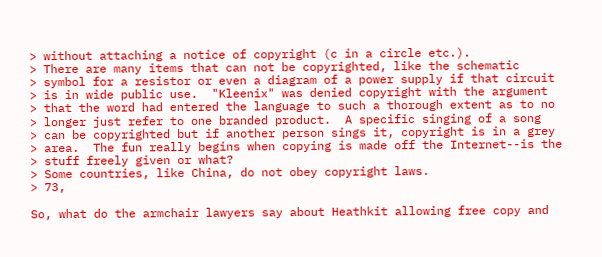> without attaching a notice of copyright (c in a circle etc.).
> There are many items that can not be copyrighted, like the schematic
> symbol for a resistor or even a diagram of a power supply if that circuit
> is in wide public use.  "Kleenix" was denied copyright with the argument
> that the word had entered the language to such a thorough extent as to no
> longer just refer to one branded product.  A specific singing of a song
> can be copyrighted but if another person sings it, copyright is in a grey
> area.  The fun really begins when copying is made off the Internet--is the
> stuff freely given or what?
> Some countries, like China, do not obey copyright laws.
> 73,

So, what do the armchair lawyers say about Heathkit allowing free copy and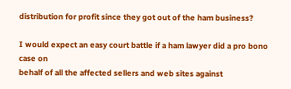distribution for profit since they got out of the ham business?

I would expect an easy court battle if a ham lawyer did a pro bono case on
behalf of all the affected sellers and web sites against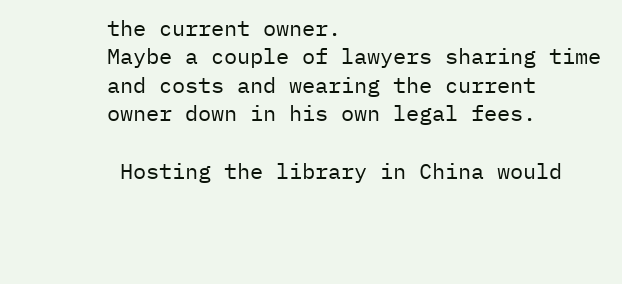the current owner.
Maybe a couple of lawyers sharing time and costs and wearing the current
owner down in his own legal fees.

 Hosting the library in China would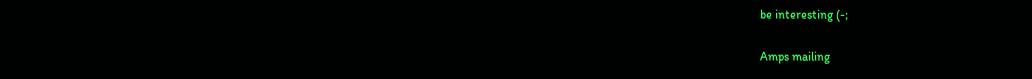be interesting (-;


Amps mailing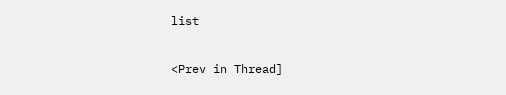list

<Prev in Thread]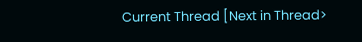Current Thread [Next in Thread>